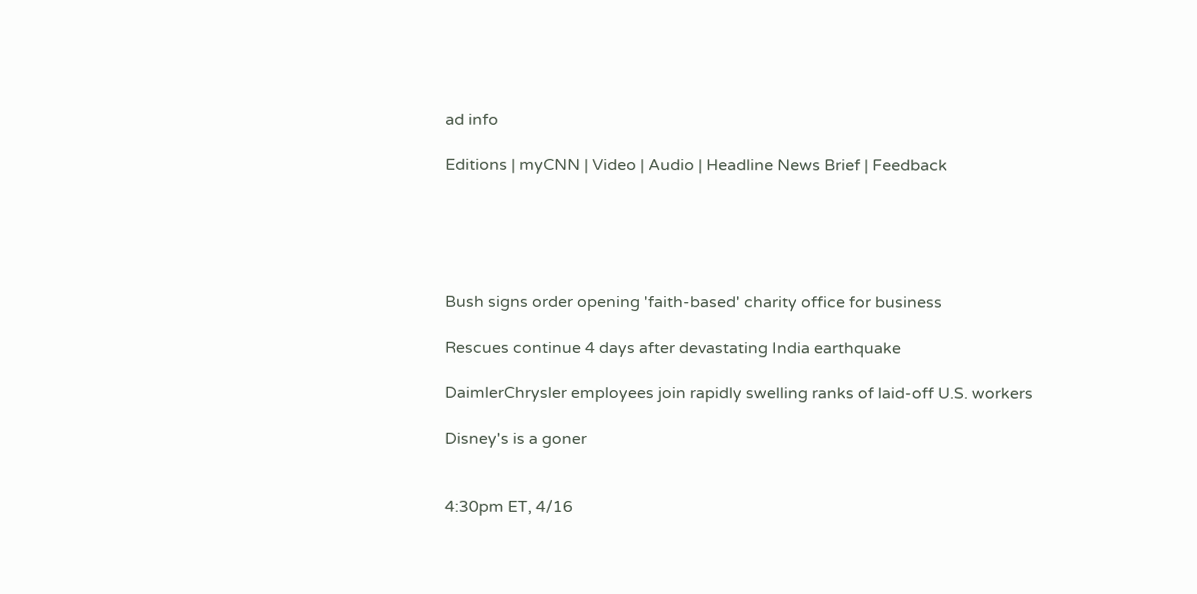ad info

Editions | myCNN | Video | Audio | Headline News Brief | Feedback





Bush signs order opening 'faith-based' charity office for business

Rescues continue 4 days after devastating India earthquake

DaimlerChrysler employees join rapidly swelling ranks of laid-off U.S. workers

Disney's is a goner


4:30pm ET, 4/16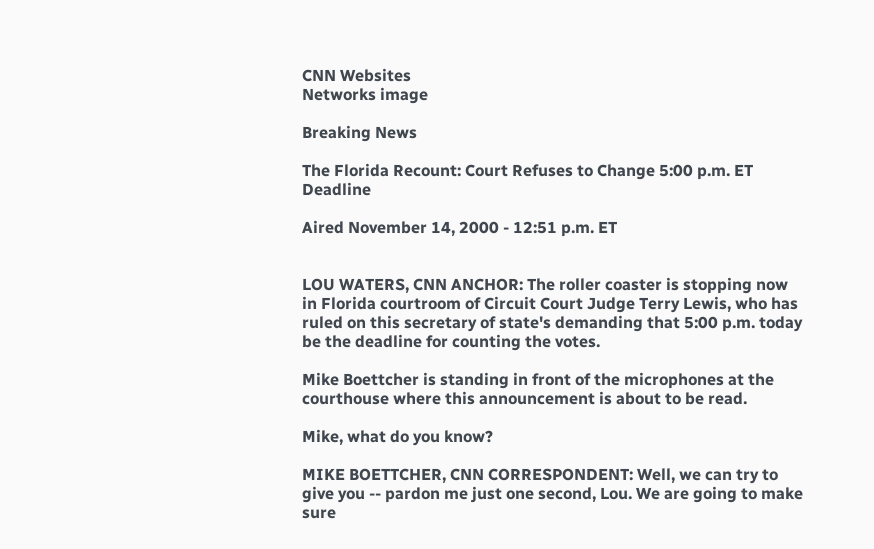CNN Websites
Networks image

Breaking News

The Florida Recount: Court Refuses to Change 5:00 p.m. ET Deadline

Aired November 14, 2000 - 12:51 p.m. ET


LOU WATERS, CNN ANCHOR: The roller coaster is stopping now in Florida courtroom of Circuit Court Judge Terry Lewis, who has ruled on this secretary of state's demanding that 5:00 p.m. today be the deadline for counting the votes.

Mike Boettcher is standing in front of the microphones at the courthouse where this announcement is about to be read.

Mike, what do you know?

MIKE BOETTCHER, CNN CORRESPONDENT: Well, we can try to give you -- pardon me just one second, Lou. We are going to make sure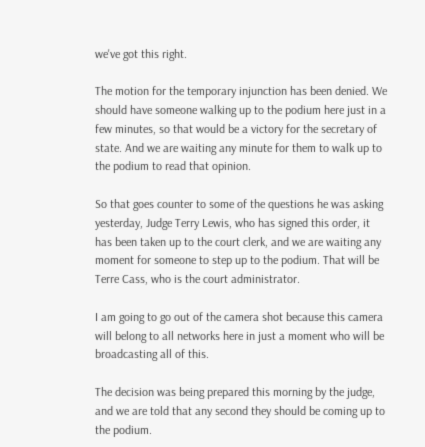we've got this right.

The motion for the temporary injunction has been denied. We should have someone walking up to the podium here just in a few minutes, so that would be a victory for the secretary of state. And we are waiting any minute for them to walk up to the podium to read that opinion.

So that goes counter to some of the questions he was asking yesterday, Judge Terry Lewis, who has signed this order, it has been taken up to the court clerk, and we are waiting any moment for someone to step up to the podium. That will be Terre Cass, who is the court administrator.

I am going to go out of the camera shot because this camera will belong to all networks here in just a moment who will be broadcasting all of this.

The decision was being prepared this morning by the judge, and we are told that any second they should be coming up to the podium.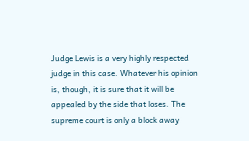Judge Lewis is a very highly respected judge in this case. Whatever his opinion is, though, it is sure that it will be appealed by the side that loses. The supreme court is only a block away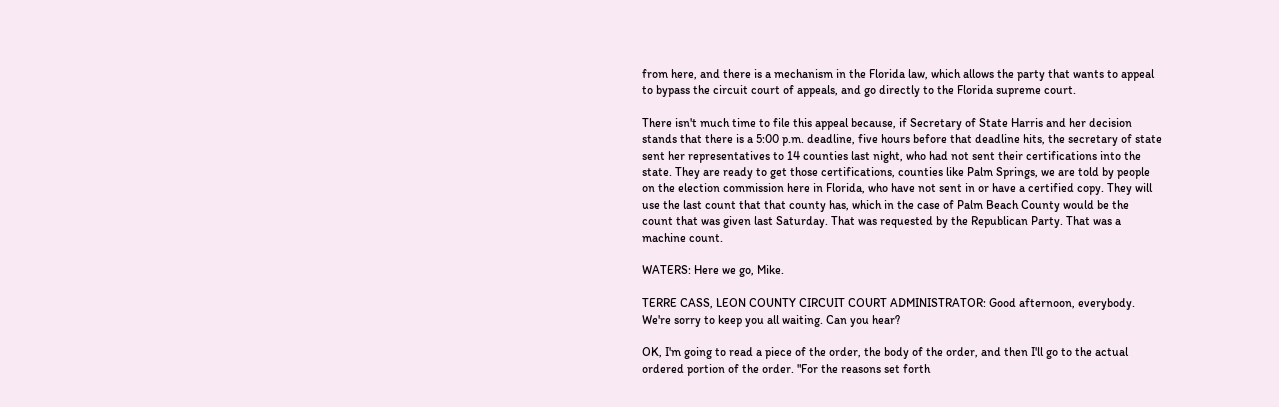from here, and there is a mechanism in the Florida law, which allows the party that wants to appeal to bypass the circuit court of appeals, and go directly to the Florida supreme court.

There isn't much time to file this appeal because, if Secretary of State Harris and her decision stands that there is a 5:00 p.m. deadline, five hours before that deadline hits, the secretary of state sent her representatives to 14 counties last night, who had not sent their certifications into the state. They are ready to get those certifications, counties like Palm Springs, we are told by people on the election commission here in Florida, who have not sent in or have a certified copy. They will use the last count that that county has, which in the case of Palm Beach County would be the count that was given last Saturday. That was requested by the Republican Party. That was a machine count.

WATERS: Here we go, Mike.

TERRE CASS, LEON COUNTY CIRCUIT COURT ADMINISTRATOR: Good afternoon, everybody. We're sorry to keep you all waiting. Can you hear?

OK, I'm going to read a piece of the order, the body of the order, and then I'll go to the actual ordered portion of the order. "For the reasons set forth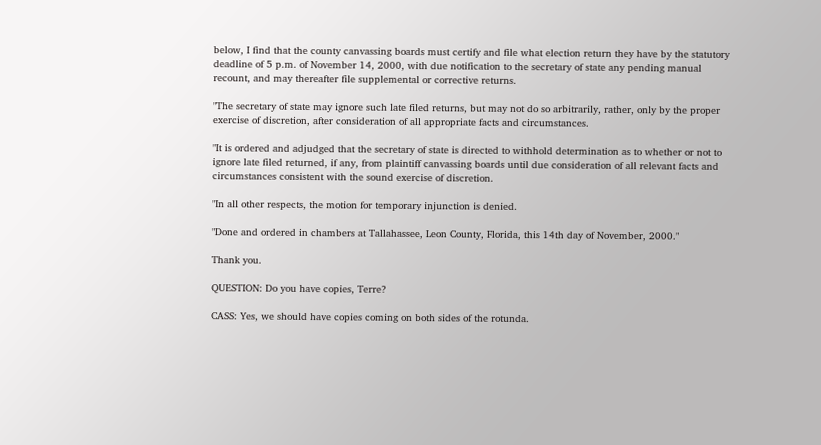below, I find that the county canvassing boards must certify and file what election return they have by the statutory deadline of 5 p.m. of November 14, 2000, with due notification to the secretary of state any pending manual recount, and may thereafter file supplemental or corrective returns.

"The secretary of state may ignore such late filed returns, but may not do so arbitrarily, rather, only by the proper exercise of discretion, after consideration of all appropriate facts and circumstances.

"It is ordered and adjudged that the secretary of state is directed to withhold determination as to whether or not to ignore late filed returned, if any, from plaintiff canvassing boards until due consideration of all relevant facts and circumstances consistent with the sound exercise of discretion.

"In all other respects, the motion for temporary injunction is denied.

"Done and ordered in chambers at Tallahassee, Leon County, Florida, this 14th day of November, 2000."

Thank you.

QUESTION: Do you have copies, Terre?

CASS: Yes, we should have copies coming on both sides of the rotunda.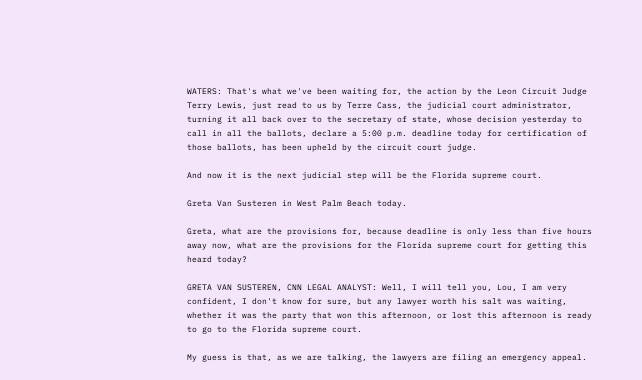WATERS: That's what we've been waiting for, the action by the Leon Circuit Judge Terry Lewis, just read to us by Terre Cass, the judicial court administrator, turning it all back over to the secretary of state, whose decision yesterday to call in all the ballots, declare a 5:00 p.m. deadline today for certification of those ballots, has been upheld by the circuit court judge.

And now it is the next judicial step will be the Florida supreme court.

Greta Van Susteren in West Palm Beach today.

Greta, what are the provisions for, because deadline is only less than five hours away now, what are the provisions for the Florida supreme court for getting this heard today?

GRETA VAN SUSTEREN, CNN LEGAL ANALYST: Well, I will tell you, Lou, I am very confident, I don't know for sure, but any lawyer worth his salt was waiting, whether it was the party that won this afternoon, or lost this afternoon is ready to go to the Florida supreme court.

My guess is that, as we are talking, the lawyers are filing an emergency appeal.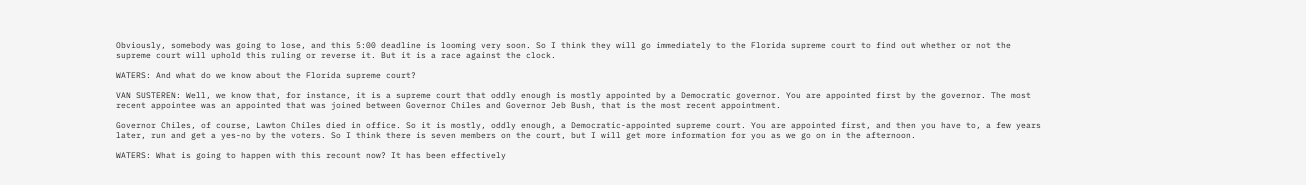Obviously, somebody was going to lose, and this 5:00 deadline is looming very soon. So I think they will go immediately to the Florida supreme court to find out whether or not the supreme court will uphold this ruling or reverse it. But it is a race against the clock.

WATERS: And what do we know about the Florida supreme court?

VAN SUSTEREN: Well, we know that, for instance, it is a supreme court that oddly enough is mostly appointed by a Democratic governor. You are appointed first by the governor. The most recent appointee was an appointed that was joined between Governor Chiles and Governor Jeb Bush, that is the most recent appointment.

Governor Chiles, of course, Lawton Chiles died in office. So it is mostly, oddly enough, a Democratic-appointed supreme court. You are appointed first, and then you have to, a few years later, run and get a yes-no by the voters. So I think there is seven members on the court, but I will get more information for you as we go on in the afternoon.

WATERS: What is going to happen with this recount now? It has been effectively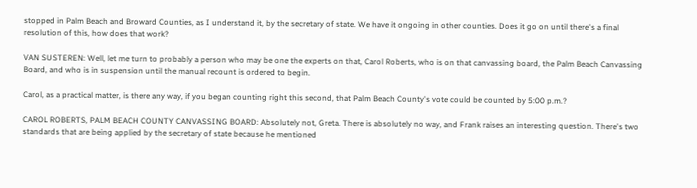stopped in Palm Beach and Broward Counties, as I understand it, by the secretary of state. We have it ongoing in other counties. Does it go on until there's a final resolution of this, how does that work?

VAN SUSTEREN: Well, let me turn to probably a person who may be one the experts on that, Carol Roberts, who is on that canvassing board, the Palm Beach Canvassing Board, and who is in suspension until the manual recount is ordered to begin.

Carol, as a practical matter, is there any way, if you began counting right this second, that Palm Beach County's vote could be counted by 5:00 p.m.?

CAROL ROBERTS, PALM BEACH COUNTY CANVASSING BOARD: Absolutely not, Greta. There is absolutely no way, and Frank raises an interesting question. There's two standards that are being applied by the secretary of state because he mentioned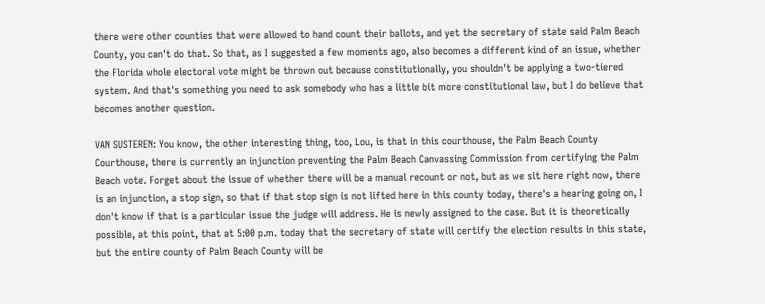there were other counties that were allowed to hand count their ballots, and yet the secretary of state said Palm Beach County, you can't do that. So that, as I suggested a few moments ago, also becomes a different kind of an issue, whether the Florida whole electoral vote might be thrown out because constitutionally, you shouldn't be applying a two-tiered system. And that's something you need to ask somebody who has a little bit more constitutional law, but I do believe that becomes another question.

VAN SUSTEREN: You know, the other interesting thing, too, Lou, is that in this courthouse, the Palm Beach County Courthouse, there is currently an injunction preventing the Palm Beach Canvassing Commission from certifying the Palm Beach vote. Forget about the issue of whether there will be a manual recount or not, but as we sit here right now, there is an injunction, a stop sign, so that if that stop sign is not lifted here in this county today, there's a hearing going on, I don't know if that is a particular issue the judge will address. He is newly assigned to the case. But it is theoretically possible, at this point, that at 5:00 p.m. today that the secretary of state will certify the election results in this state, but the entire county of Palm Beach County will be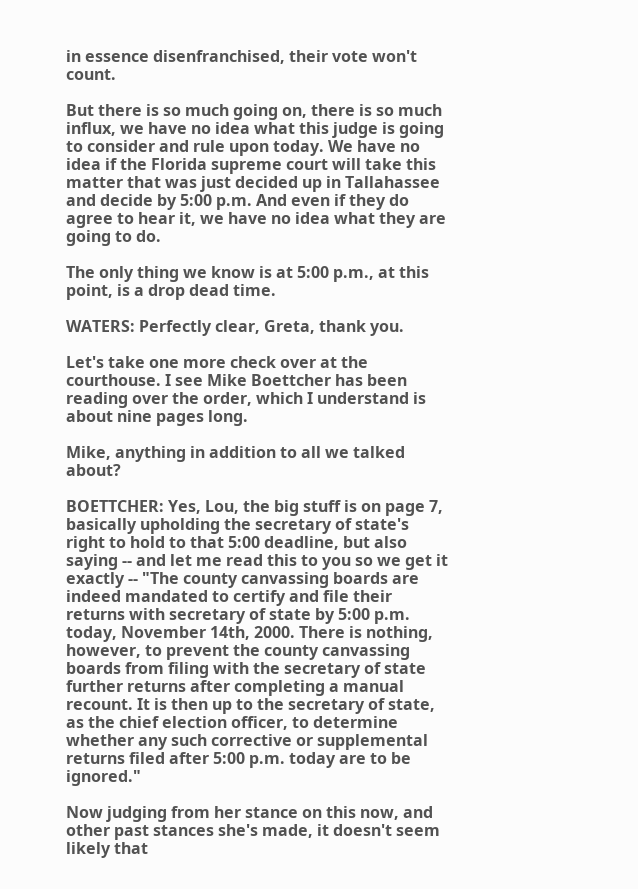in essence disenfranchised, their vote won't count.

But there is so much going on, there is so much influx, we have no idea what this judge is going to consider and rule upon today. We have no idea if the Florida supreme court will take this matter that was just decided up in Tallahassee and decide by 5:00 p.m. And even if they do agree to hear it, we have no idea what they are going to do.

The only thing we know is at 5:00 p.m., at this point, is a drop dead time.

WATERS: Perfectly clear, Greta, thank you.

Let's take one more check over at the courthouse. I see Mike Boettcher has been reading over the order, which I understand is about nine pages long.

Mike, anything in addition to all we talked about?

BOETTCHER: Yes, Lou, the big stuff is on page 7, basically upholding the secretary of state's right to hold to that 5:00 deadline, but also saying -- and let me read this to you so we get it exactly -- "The county canvassing boards are indeed mandated to certify and file their returns with secretary of state by 5:00 p.m. today, November 14th, 2000. There is nothing, however, to prevent the county canvassing boards from filing with the secretary of state further returns after completing a manual recount. It is then up to the secretary of state, as the chief election officer, to determine whether any such corrective or supplemental returns filed after 5:00 p.m. today are to be ignored."

Now judging from her stance on this now, and other past stances she's made, it doesn't seem likely that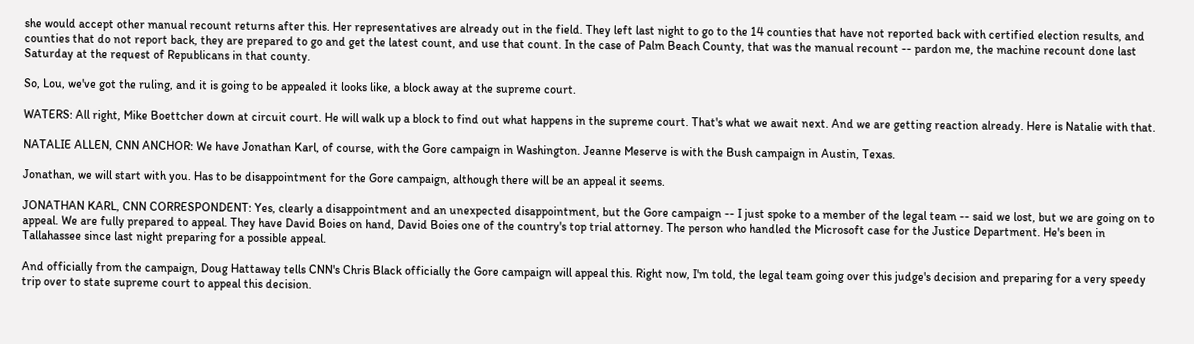she would accept other manual recount returns after this. Her representatives are already out in the field. They left last night to go to the 14 counties that have not reported back with certified election results, and counties that do not report back, they are prepared to go and get the latest count, and use that count. In the case of Palm Beach County, that was the manual recount -- pardon me, the machine recount done last Saturday at the request of Republicans in that county.

So, Lou, we've got the ruling, and it is going to be appealed it looks like, a block away at the supreme court.

WATERS: All right, Mike Boettcher down at circuit court. He will walk up a block to find out what happens in the supreme court. That's what we await next. And we are getting reaction already. Here is Natalie with that.

NATALIE ALLEN, CNN ANCHOR: We have Jonathan Karl, of course, with the Gore campaign in Washington. Jeanne Meserve is with the Bush campaign in Austin, Texas.

Jonathan, we will start with you. Has to be disappointment for the Gore campaign, although there will be an appeal it seems.

JONATHAN KARL, CNN CORRESPONDENT: Yes, clearly a disappointment and an unexpected disappointment, but the Gore campaign -- I just spoke to a member of the legal team -- said we lost, but we are going on to appeal. We are fully prepared to appeal. They have David Boies on hand, David Boies one of the country's top trial attorney. The person who handled the Microsoft case for the Justice Department. He's been in Tallahassee since last night preparing for a possible appeal.

And officially from the campaign, Doug Hattaway tells CNN's Chris Black officially the Gore campaign will appeal this. Right now, I'm told, the legal team going over this judge's decision and preparing for a very speedy trip over to state supreme court to appeal this decision.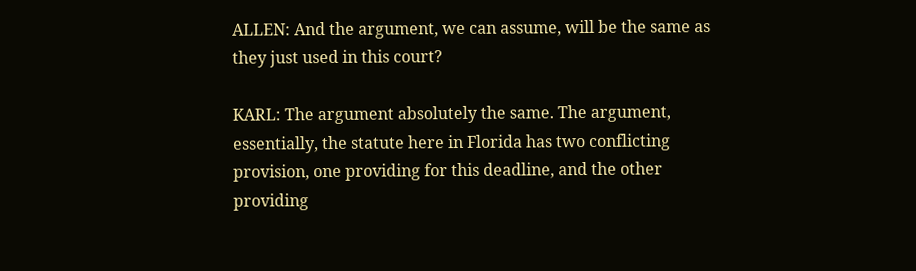ALLEN: And the argument, we can assume, will be the same as they just used in this court?

KARL: The argument absolutely the same. The argument, essentially, the statute here in Florida has two conflicting provision, one providing for this deadline, and the other providing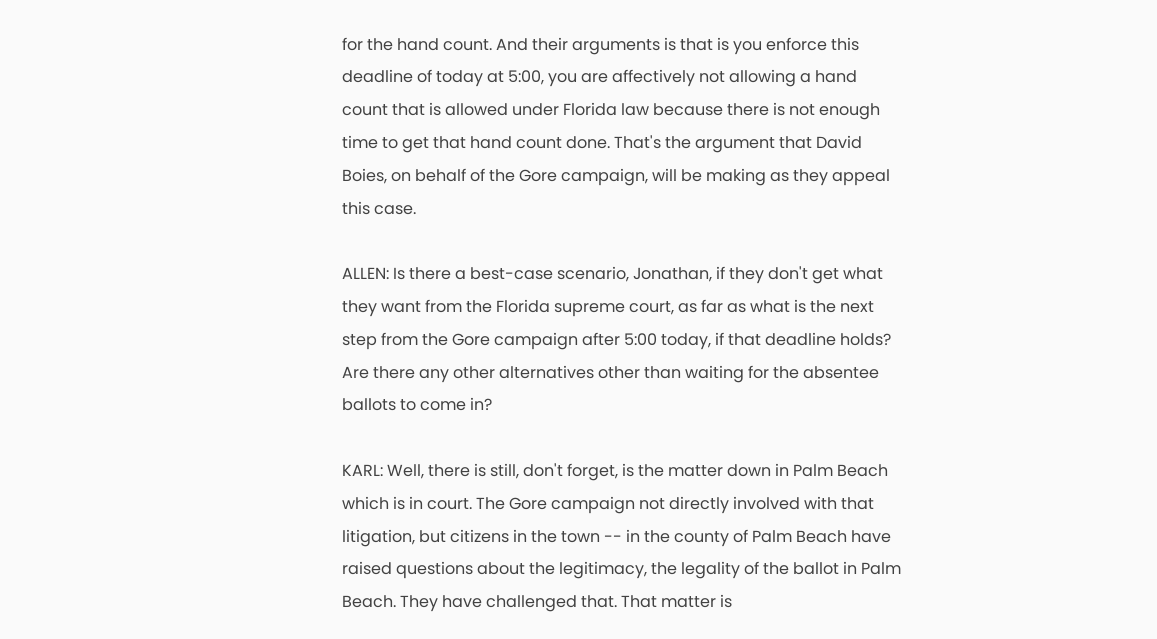for the hand count. And their arguments is that is you enforce this deadline of today at 5:00, you are affectively not allowing a hand count that is allowed under Florida law because there is not enough time to get that hand count done. That's the argument that David Boies, on behalf of the Gore campaign, will be making as they appeal this case.

ALLEN: Is there a best-case scenario, Jonathan, if they don't get what they want from the Florida supreme court, as far as what is the next step from the Gore campaign after 5:00 today, if that deadline holds? Are there any other alternatives other than waiting for the absentee ballots to come in?

KARL: Well, there is still, don't forget, is the matter down in Palm Beach which is in court. The Gore campaign not directly involved with that litigation, but citizens in the town -- in the county of Palm Beach have raised questions about the legitimacy, the legality of the ballot in Palm Beach. They have challenged that. That matter is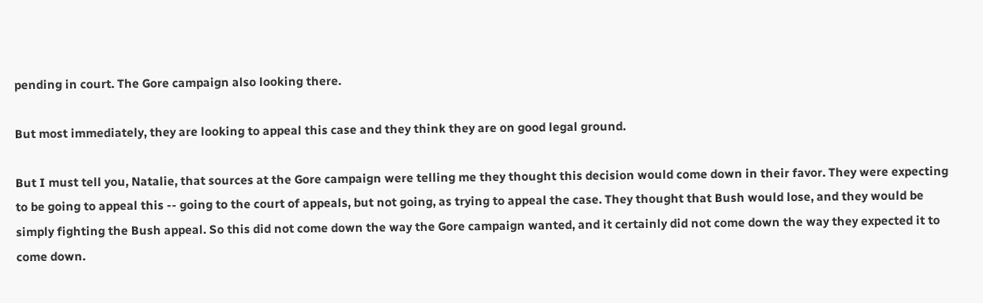pending in court. The Gore campaign also looking there.

But most immediately, they are looking to appeal this case and they think they are on good legal ground.

But I must tell you, Natalie, that sources at the Gore campaign were telling me they thought this decision would come down in their favor. They were expecting to be going to appeal this -- going to the court of appeals, but not going, as trying to appeal the case. They thought that Bush would lose, and they would be simply fighting the Bush appeal. So this did not come down the way the Gore campaign wanted, and it certainly did not come down the way they expected it to come down.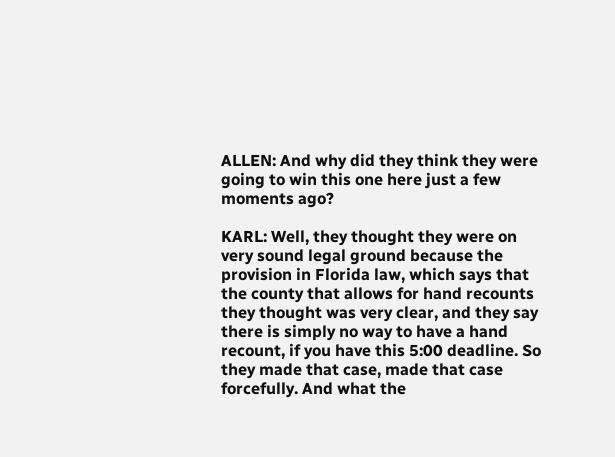ALLEN: And why did they think they were going to win this one here just a few moments ago?

KARL: Well, they thought they were on very sound legal ground because the provision in Florida law, which says that the county that allows for hand recounts they thought was very clear, and they say there is simply no way to have a hand recount, if you have this 5:00 deadline. So they made that case, made that case forcefully. And what the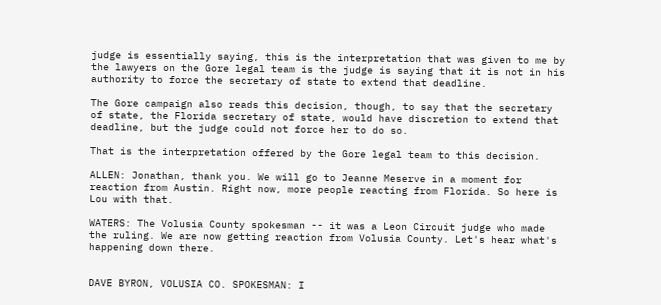judge is essentially saying, this is the interpretation that was given to me by the lawyers on the Gore legal team is the judge is saying that it is not in his authority to force the secretary of state to extend that deadline.

The Gore campaign also reads this decision, though, to say that the secretary of state, the Florida secretary of state, would have discretion to extend that deadline, but the judge could not force her to do so.

That is the interpretation offered by the Gore legal team to this decision.

ALLEN: Jonathan, thank you. We will go to Jeanne Meserve in a moment for reaction from Austin. Right now, more people reacting from Florida. So here is Lou with that.

WATERS: The Volusia County spokesman -- it was a Leon Circuit judge who made the ruling. We are now getting reaction from Volusia County. Let's hear what's happening down there.


DAVE BYRON, VOLUSIA CO. SPOKESMAN: I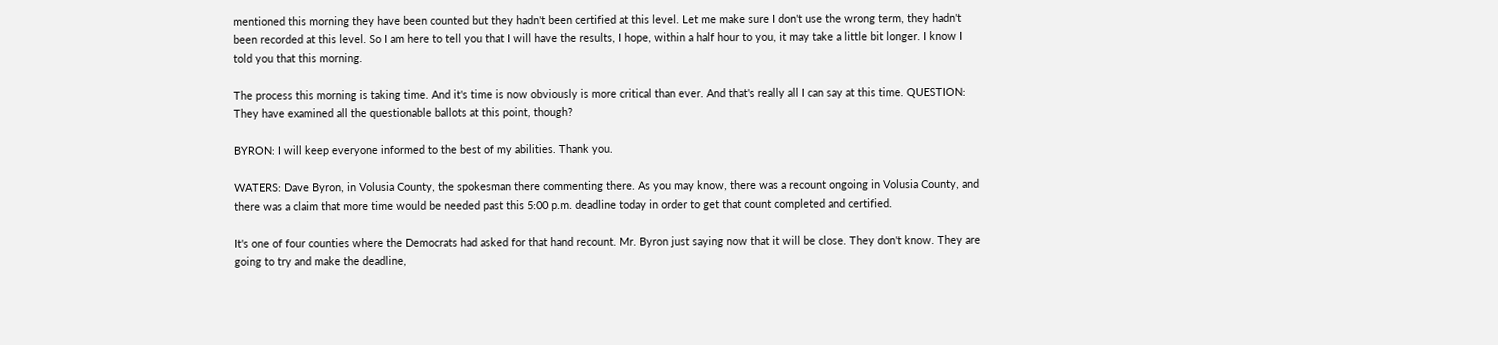mentioned this morning they have been counted but they hadn't been certified at this level. Let me make sure I don't use the wrong term, they hadn't been recorded at this level. So I am here to tell you that I will have the results, I hope, within a half hour to you, it may take a little bit longer. I know I told you that this morning.

The process this morning is taking time. And it's time is now obviously is more critical than ever. And that's really all I can say at this time. QUESTION: They have examined all the questionable ballots at this point, though?

BYRON: I will keep everyone informed to the best of my abilities. Thank you.

WATERS: Dave Byron, in Volusia County, the spokesman there commenting there. As you may know, there was a recount ongoing in Volusia County, and there was a claim that more time would be needed past this 5:00 p.m. deadline today in order to get that count completed and certified.

It's one of four counties where the Democrats had asked for that hand recount. Mr. Byron just saying now that it will be close. They don't know. They are going to try and make the deadline,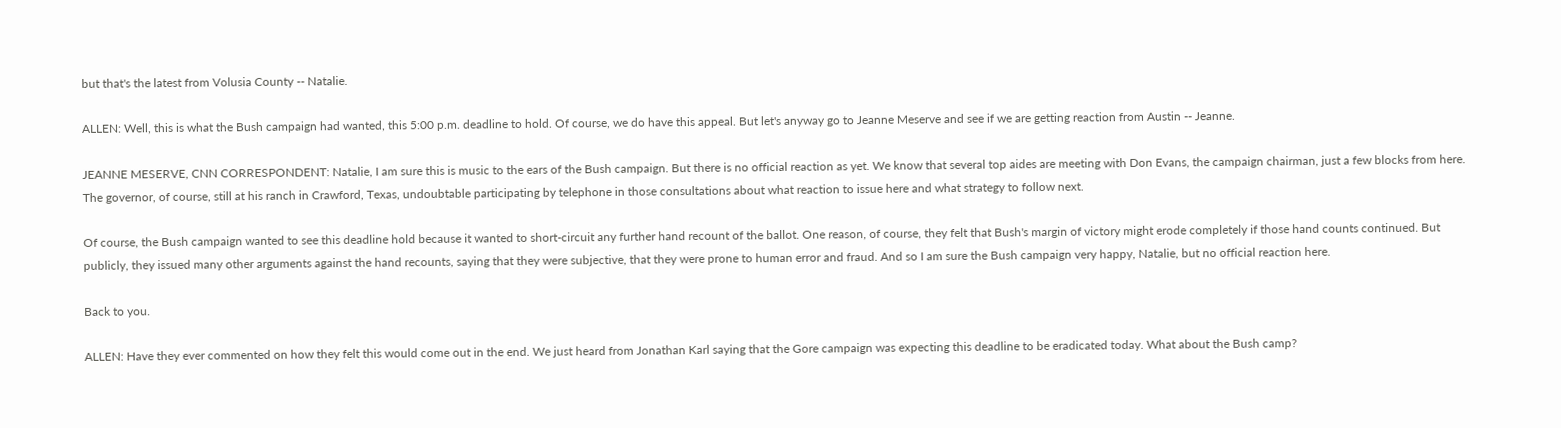but that's the latest from Volusia County -- Natalie.

ALLEN: Well, this is what the Bush campaign had wanted, this 5:00 p.m. deadline to hold. Of course, we do have this appeal. But let's anyway go to Jeanne Meserve and see if we are getting reaction from Austin -- Jeanne.

JEANNE MESERVE, CNN CORRESPONDENT: Natalie, I am sure this is music to the ears of the Bush campaign. But there is no official reaction as yet. We know that several top aides are meeting with Don Evans, the campaign chairman, just a few blocks from here. The governor, of course, still at his ranch in Crawford, Texas, undoubtable participating by telephone in those consultations about what reaction to issue here and what strategy to follow next.

Of course, the Bush campaign wanted to see this deadline hold because it wanted to short-circuit any further hand recount of the ballot. One reason, of course, they felt that Bush's margin of victory might erode completely if those hand counts continued. But publicly, they issued many other arguments against the hand recounts, saying that they were subjective, that they were prone to human error and fraud. And so I am sure the Bush campaign very happy, Natalie, but no official reaction here.

Back to you.

ALLEN: Have they ever commented on how they felt this would come out in the end. We just heard from Jonathan Karl saying that the Gore campaign was expecting this deadline to be eradicated today. What about the Bush camp?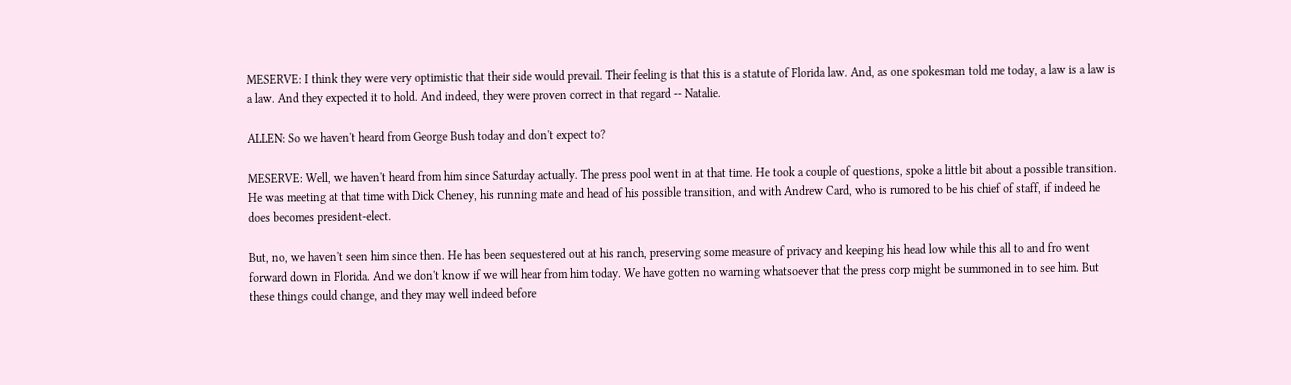MESERVE: I think they were very optimistic that their side would prevail. Their feeling is that this is a statute of Florida law. And, as one spokesman told me today, a law is a law is a law. And they expected it to hold. And indeed, they were proven correct in that regard -- Natalie.

ALLEN: So we haven't heard from George Bush today and don't expect to?

MESERVE: Well, we haven't heard from him since Saturday actually. The press pool went in at that time. He took a couple of questions, spoke a little bit about a possible transition. He was meeting at that time with Dick Cheney, his running mate and head of his possible transition, and with Andrew Card, who is rumored to be his chief of staff, if indeed he does becomes president-elect.

But, no, we haven't seen him since then. He has been sequestered out at his ranch, preserving some measure of privacy and keeping his head low while this all to and fro went forward down in Florida. And we don't know if we will hear from him today. We have gotten no warning whatsoever that the press corp might be summoned in to see him. But these things could change, and they may well indeed before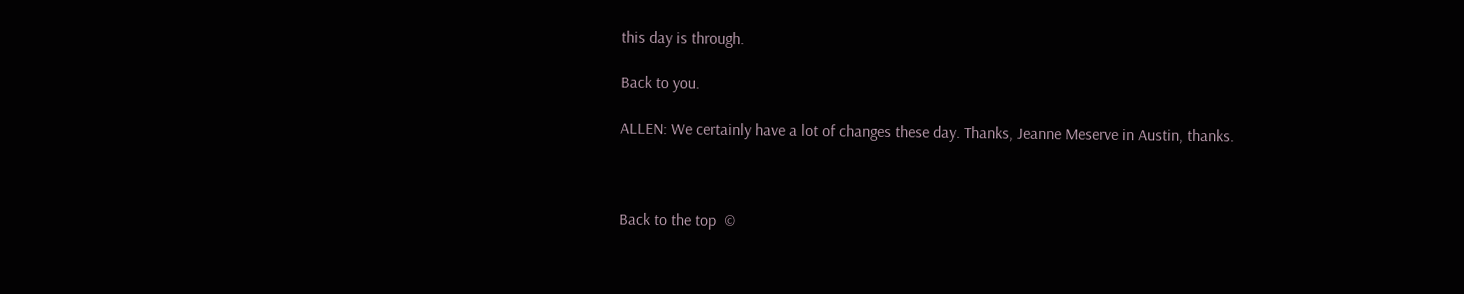this day is through.

Back to you.

ALLEN: We certainly have a lot of changes these day. Thanks, Jeanne Meserve in Austin, thanks.



Back to the top  ©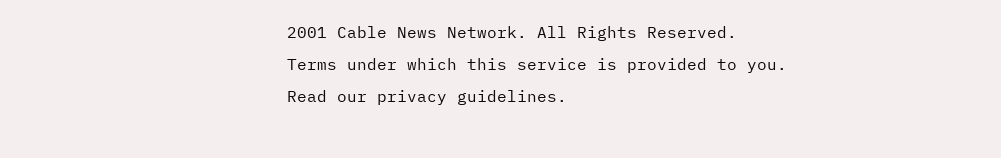2001 Cable News Network. All Rights Reserved.
Terms under which this service is provided to you.
Read our privacy guidelines.